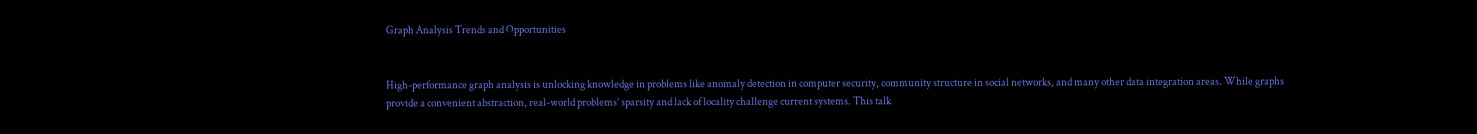Graph Analysis Trends and Opportunities


High-performance graph analysis is unlocking knowledge in problems like anomaly detection in computer security, community structure in social networks, and many other data integration areas. While graphs provide a convenient abstraction, real-world problems’ sparsity and lack of locality challenge current systems. This talk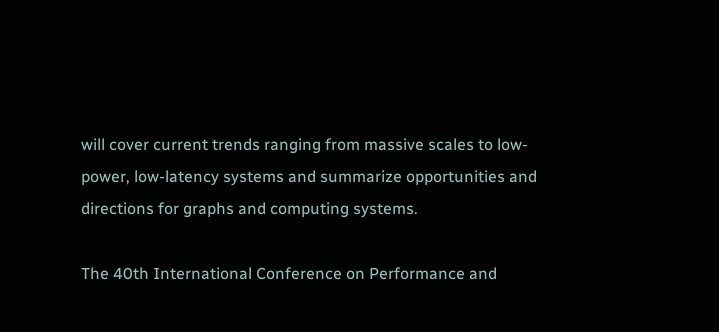will cover current trends ranging from massive scales to low-power, low-latency systems and summarize opportunities and directions for graphs and computing systems.

The 40th International Conference on Performance and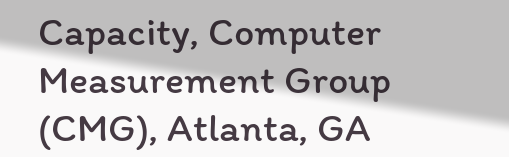Capacity, Computer Measurement Group (CMG), Atlanta, GA